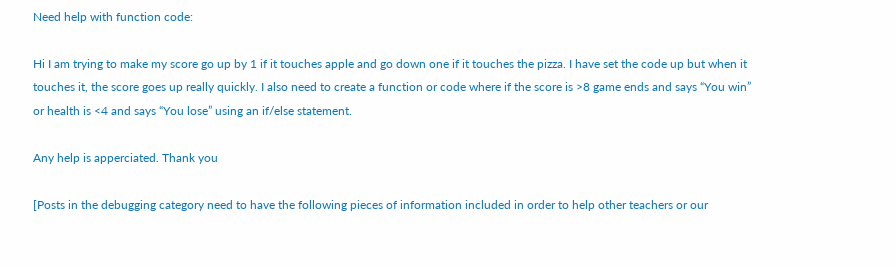Need help with function code:

Hi I am trying to make my score go up by 1 if it touches apple and go down one if it touches the pizza. I have set the code up but when it touches it, the score goes up really quickly. I also need to create a function or code where if the score is >8 game ends and says “You win” or health is <4 and says “You lose” using an if/else statement.

Any help is apperciated. Thank you

[Posts in the debugging category need to have the following pieces of information included in order to help other teachers or our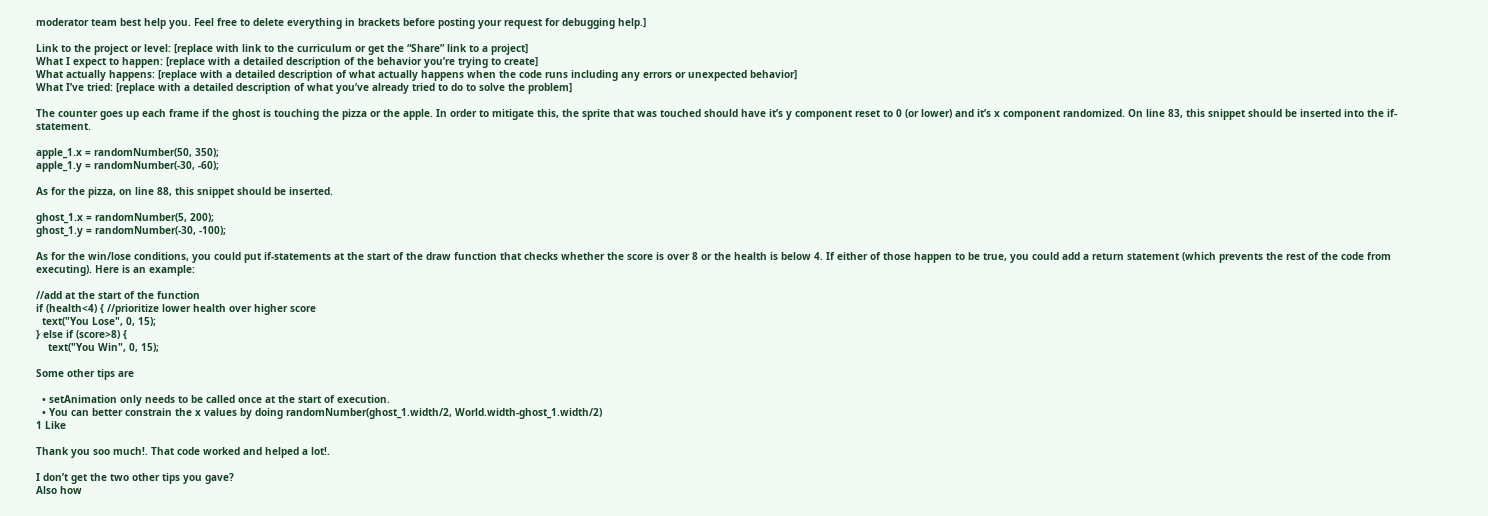moderator team best help you. Feel free to delete everything in brackets before posting your request for debugging help.]

Link to the project or level: [replace with link to the curriculum or get the “Share” link to a project]
What I expect to happen: [replace with a detailed description of the behavior you’re trying to create]
What actually happens: [replace with a detailed description of what actually happens when the code runs including any errors or unexpected behavior]
What I’ve tried: [replace with a detailed description of what you’ve already tried to do to solve the problem]

The counter goes up each frame if the ghost is touching the pizza or the apple. In order to mitigate this, the sprite that was touched should have it’s y component reset to 0 (or lower) and it’s x component randomized. On line 83, this snippet should be inserted into the if-statement.

apple_1.x = randomNumber(50, 350);
apple_1.y = randomNumber(-30, -60);

As for the pizza, on line 88, this snippet should be inserted.

ghost_1.x = randomNumber(5, 200);
ghost_1.y = randomNumber(-30, -100);

As for the win/lose conditions, you could put if-statements at the start of the draw function that checks whether the score is over 8 or the health is below 4. If either of those happen to be true, you could add a return statement (which prevents the rest of the code from executing). Here is an example:

//add at the start of the function
if (health<4) { //prioritize lower health over higher score
  text("You Lose", 0, 15);
} else if (score>8) {
    text("You Win", 0, 15);

Some other tips are

  • setAnimation only needs to be called once at the start of execution.
  • You can better constrain the x values by doing randomNumber(ghost_1.width/2, World.width-ghost_1.width/2)
1 Like

Thank you soo much!. That code worked and helped a lot!.

I don’t get the two other tips you gave?
Also how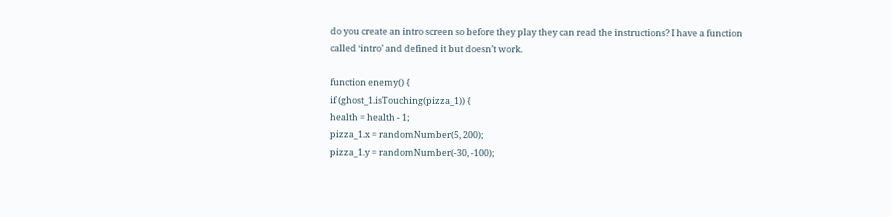do you create an intro screen so before they play they can read the instructions? I have a function called ‘intro’ and defined it but doesn’t work.

function enemy() {
if (ghost_1.isTouching(pizza_1)) {
health = health - 1;
pizza_1.x = randomNumber(5, 200);
pizza_1.y = randomNumber(-30, -100);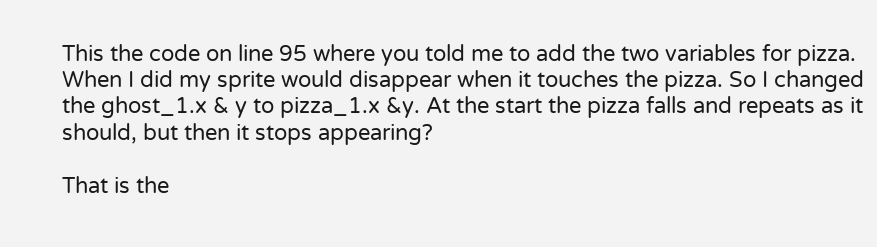This the code on line 95 where you told me to add the two variables for pizza. When I did my sprite would disappear when it touches the pizza. So I changed the ghost_1.x & y to pizza_1.x &y. At the start the pizza falls and repeats as it should, but then it stops appearing?

That is the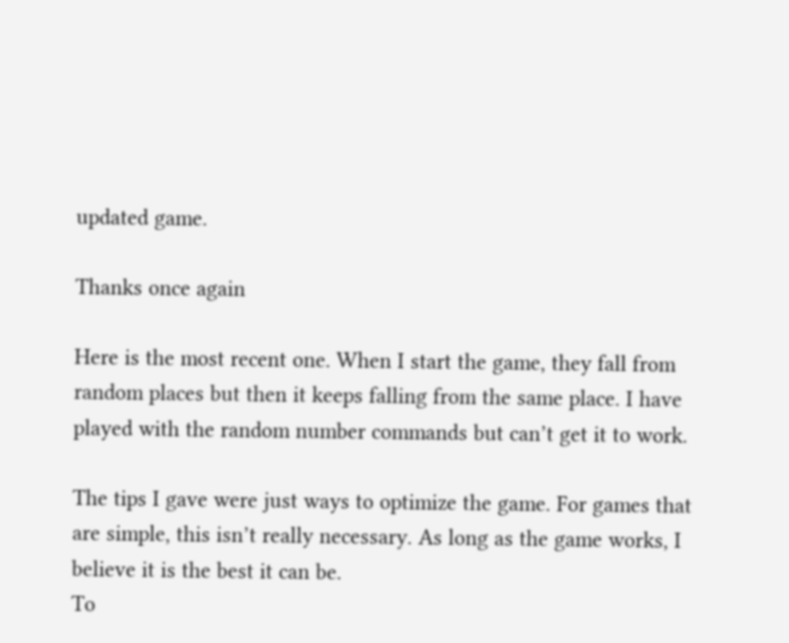updated game.

Thanks once again

Here is the most recent one. When I start the game, they fall from random places but then it keeps falling from the same place. I have played with the random number commands but can’t get it to work.

The tips I gave were just ways to optimize the game. For games that are simple, this isn’t really necessary. As long as the game works, I believe it is the best it can be.
To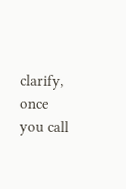clarify, once you call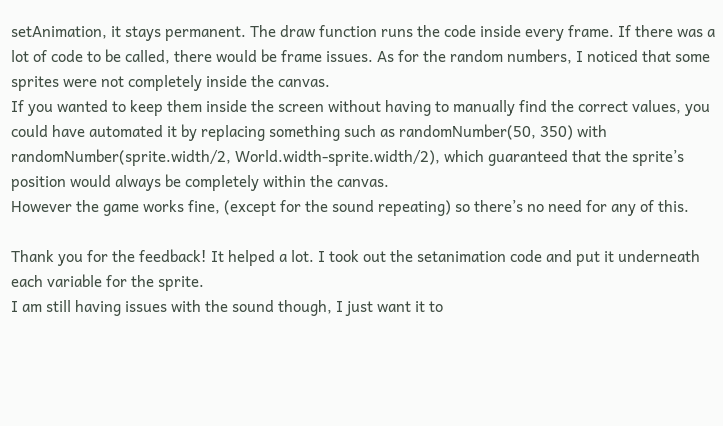setAnimation, it stays permanent. The draw function runs the code inside every frame. If there was a lot of code to be called, there would be frame issues. As for the random numbers, I noticed that some sprites were not completely inside the canvas.
If you wanted to keep them inside the screen without having to manually find the correct values, you could have automated it by replacing something such as randomNumber(50, 350) with randomNumber(sprite.width/2, World.width-sprite.width/2), which guaranteed that the sprite’s position would always be completely within the canvas.
However the game works fine, (except for the sound repeating) so there’s no need for any of this.

Thank you for the feedback! It helped a lot. I took out the setanimation code and put it underneath each variable for the sprite.
I am still having issues with the sound though, I just want it to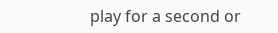play for a second or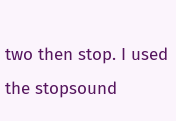two then stop. I used the stopsound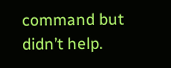command but didn’t help.